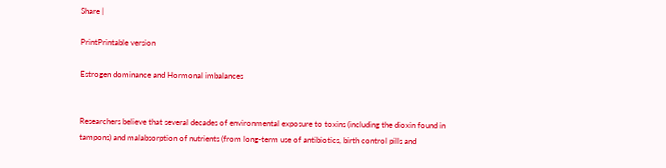Share |

PrintPrintable version

Estrogen dominance and Hormonal imbalances


Researchers believe that several decades of environmental exposure to toxins (including the dioxin found in tampons) and malabsorption of nutrients (from long-term use of antibiotics, birth control pills and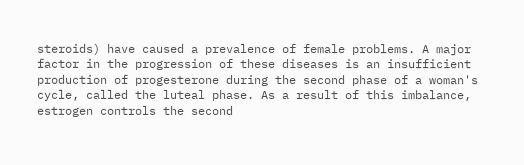steroids) have caused a prevalence of female problems. A major factor in the progression of these diseases is an insufficient production of progesterone during the second phase of a woman's cycle, called the luteal phase. As a result of this imbalance, estrogen controls the second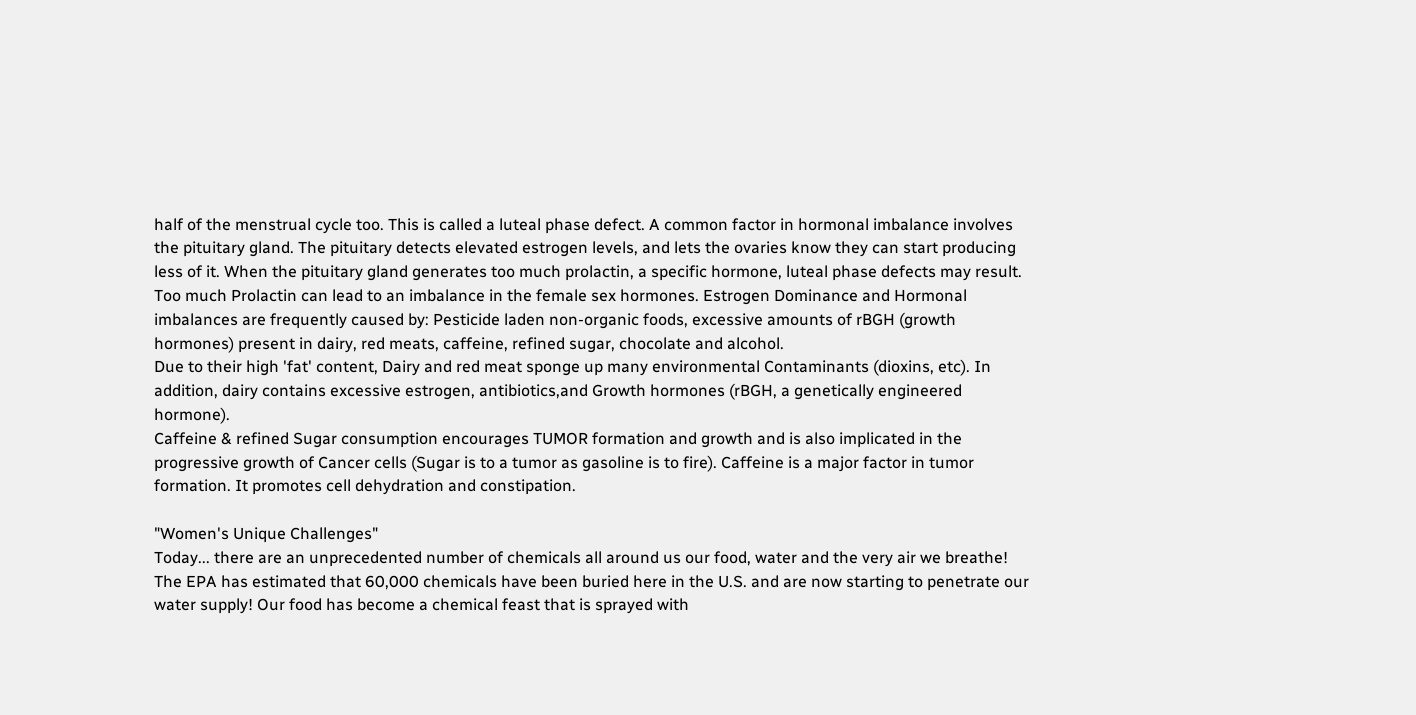half of the menstrual cycle too. This is called a luteal phase defect. A common factor in hormonal imbalance involves the pituitary gland. The pituitary detects elevated estrogen levels, and lets the ovaries know they can start producing less of it. When the pituitary gland generates too much prolactin, a specific hormone, luteal phase defects may result.
Too much Prolactin can lead to an imbalance in the female sex hormones. Estrogen Dominance and Hormonal imbalances are frequently caused by: Pesticide laden non-organic foods, excessive amounts of rBGH (growth hormones) present in dairy, red meats, caffeine, refined sugar, chocolate and alcohol.
Due to their high 'fat' content, Dairy and red meat sponge up many environmental Contaminants (dioxins, etc). In addition, dairy contains excessive estrogen, antibiotics,and Growth hormones (rBGH, a genetically engineered hormone).
Caffeine & refined Sugar consumption encourages TUMOR formation and growth and is also implicated in the progressive growth of Cancer cells (Sugar is to a tumor as gasoline is to fire). Caffeine is a major factor in tumor formation. It promotes cell dehydration and constipation.

"Women's Unique Challenges"
Today... there are an unprecedented number of chemicals all around us our food, water and the very air we breathe! The EPA has estimated that 60,000 chemicals have been buried here in the U.S. and are now starting to penetrate our water supply! Our food has become a chemical feast that is sprayed with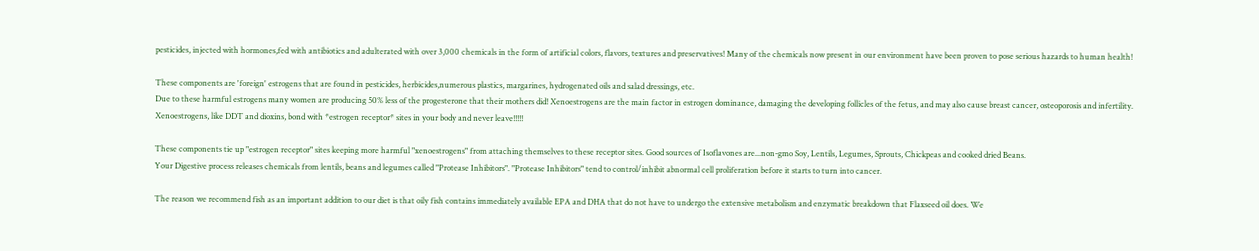pesticides, injected with hormones,fed with antibiotics and adulterated with over 3,000 chemicals in the form of artificial colors, flavors, textures and preservatives! Many of the chemicals now present in our environment have been proven to pose serious hazards to human health!

These components are 'foreign' estrogens that are found in pesticides, herbicides,numerous plastics, margarines, hydrogenated oils and salad dressings, etc.
Due to these harmful estrogens many women are producing 50% less of the progesterone that their mothers did! Xenoestrogens are the main factor in estrogen dominance, damaging the developing follicles of the fetus, and may also cause breast cancer, osteoporosis and infertility.
Xenoestrogens, like DDT and dioxins, bond with *estrogen receptor* sites in your body and never leave!!!!!

These components tie up "estrogen receptor" sites keeping more harmful "xenoestrogens" from attaching themselves to these receptor sites. Good sources of Isoflavones are...non-gmo Soy, Lentils, Legumes, Sprouts, Chickpeas and cooked dried Beans.
Your Digestive process releases chemicals from lentils, beans and legumes called "Protease Inhibitors". "Protease Inhibitors" tend to control/inhibit abnormal cell proliferation before it starts to turn into cancer.

The reason we recommend fish as an important addition to our diet is that oily fish contains immediately available EPA and DHA that do not have to undergo the extensive metabolism and enzymatic breakdown that Flaxseed oil does. We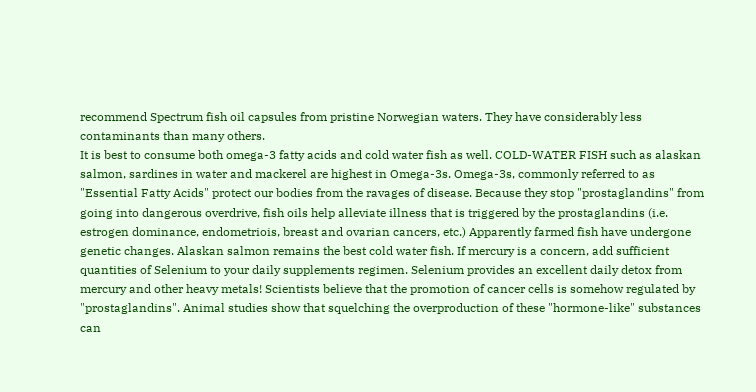recommend Spectrum fish oil capsules from pristine Norwegian waters. They have considerably less contaminants than many others.
It is best to consume both omega-3 fatty acids and cold water fish as well. COLD-WATER FISH such as alaskan salmon, sardines in water and mackerel are highest in Omega-3s. Omega-3s, commonly referred to as "Essential Fatty Acids" protect our bodies from the ravages of disease. Because they stop "prostaglandins" from going into dangerous overdrive, fish oils help alleviate illness that is triggered by the prostaglandins (i.e. estrogen dominance, endometriois, breast and ovarian cancers, etc.) Apparently farmed fish have undergone genetic changes. Alaskan salmon remains the best cold water fish. If mercury is a concern, add sufficient quantities of Selenium to your daily supplements regimen. Selenium provides an excellent daily detox from mercury and other heavy metals! Scientists believe that the promotion of cancer cells is somehow regulated by "prostaglandins". Animal studies show that squelching the overproduction of these "hormone-like" substances can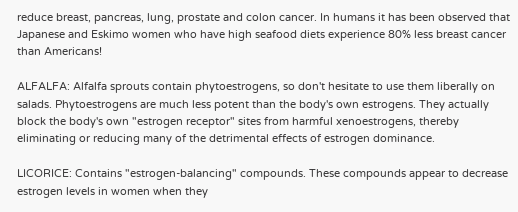reduce breast, pancreas, lung, prostate and colon cancer. In humans it has been observed that Japanese and Eskimo women who have high seafood diets experience 80% less breast cancer than Americans!

ALFALFA: Alfalfa sprouts contain phytoestrogens, so don't hesitate to use them liberally on salads. Phytoestrogens are much less potent than the body's own estrogens. They actually block the body's own "estrogen receptor" sites from harmful xenoestrogens, thereby eliminating or reducing many of the detrimental effects of estrogen dominance.

LICORICE: Contains "estrogen-balancing" compounds. These compounds appear to decrease estrogen levels in women when they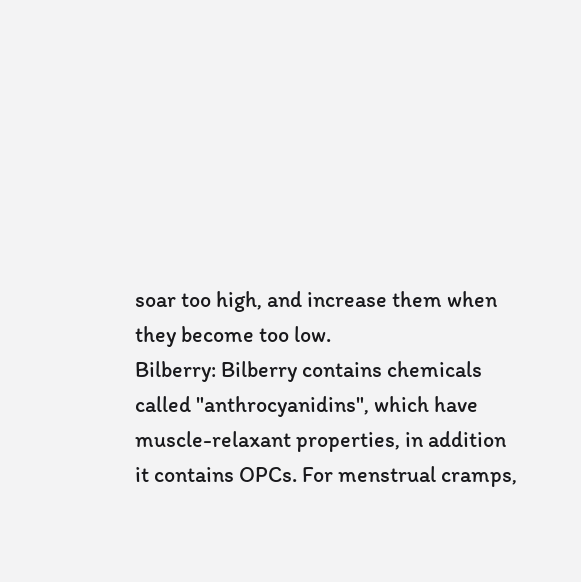soar too high, and increase them when they become too low.
Bilberry: Bilberry contains chemicals called "anthrocyanidins", which have muscle-relaxant properties, in addition it contains OPCs. For menstrual cramps,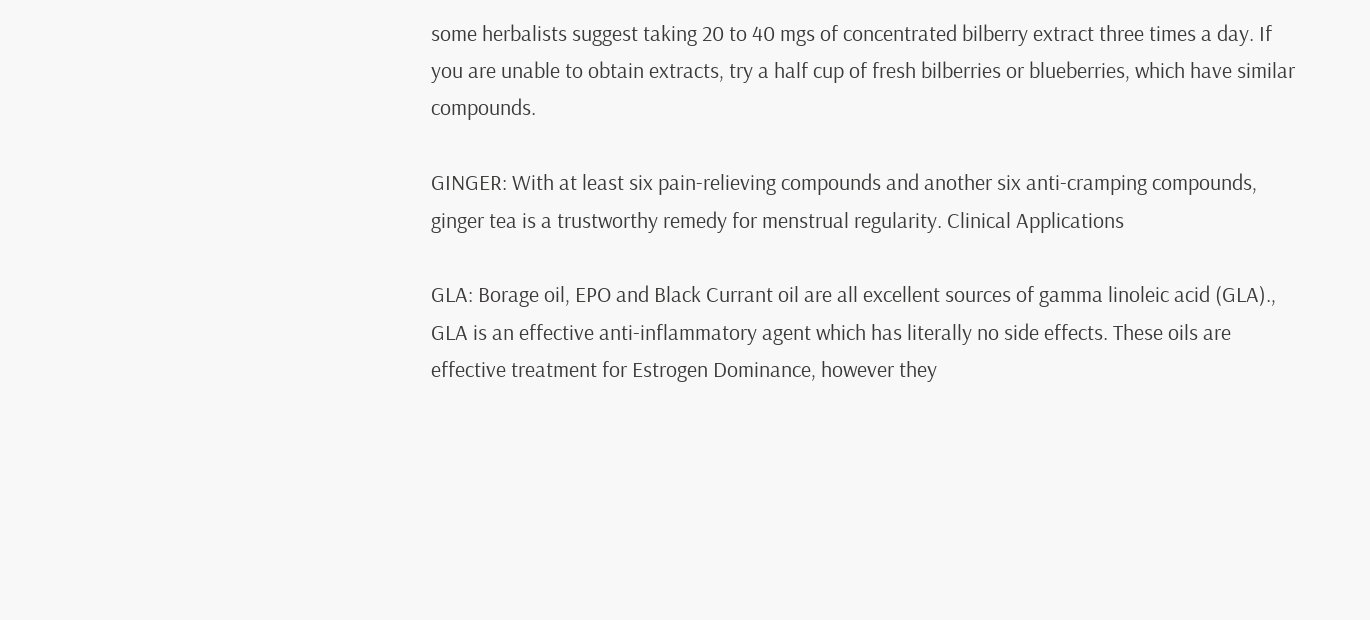some herbalists suggest taking 20 to 40 mgs of concentrated bilberry extract three times a day. If you are unable to obtain extracts, try a half cup of fresh bilberries or blueberries, which have similar compounds.

GINGER: With at least six pain-relieving compounds and another six anti-cramping compounds, ginger tea is a trustworthy remedy for menstrual regularity. Clinical Applications

GLA: Borage oil, EPO and Black Currant oil are all excellent sources of gamma linoleic acid (GLA)., GLA is an effective anti-inflammatory agent which has literally no side effects. These oils are effective treatment for Estrogen Dominance, however they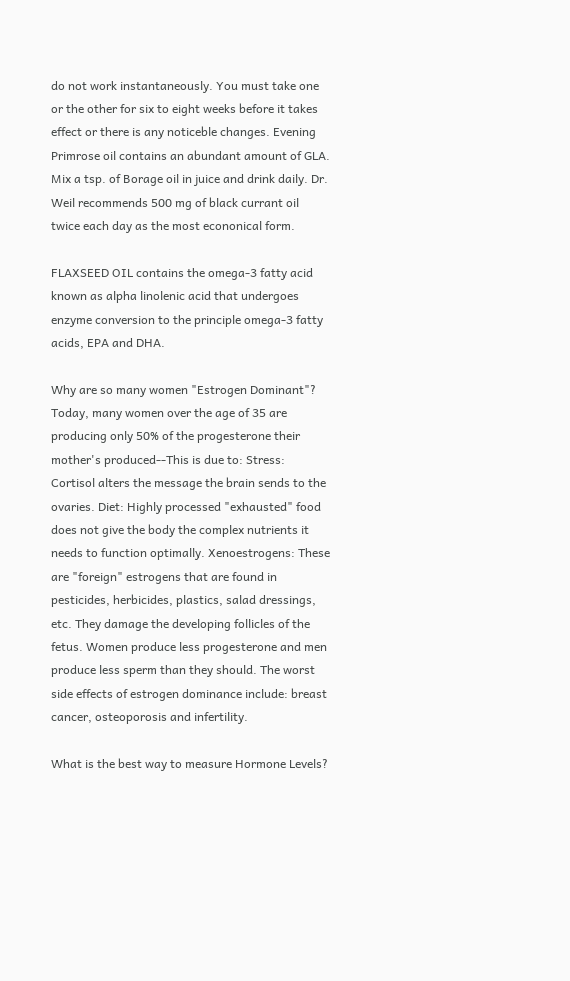do not work instantaneously. You must take one or the other for six to eight weeks before it takes effect or there is any noticeble changes. Evening Primrose oil contains an abundant amount of GLA. Mix a tsp. of Borage oil in juice and drink daily. Dr. Weil recommends 500 mg of black currant oil twice each day as the most econonical form.

FLAXSEED OIL contains the omega-3 fatty acid known as alpha linolenic acid that undergoes enzyme conversion to the principle omega-3 fatty acids, EPA and DHA.

Why are so many women "Estrogen Dominant"?
Today, many women over the age of 35 are producing only 50% of the progesterone their mother's produced--This is due to: Stress: Cortisol alters the message the brain sends to the ovaries. Diet: Highly processed "exhausted" food does not give the body the complex nutrients it needs to function optimally. Xenoestrogens: These are "foreign" estrogens that are found in pesticides, herbicides, plastics, salad dressings, etc. They damage the developing follicles of the fetus. Women produce less progesterone and men produce less sperm than they should. The worst side effects of estrogen dominance include: breast cancer, osteoporosis and infertility.

What is the best way to measure Hormone Levels?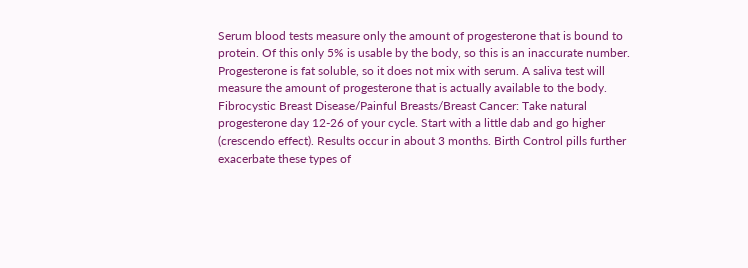Serum blood tests measure only the amount of progesterone that is bound to protein. Of this only 5% is usable by the body, so this is an inaccurate number. Progesterone is fat soluble, so it does not mix with serum. A saliva test will measure the amount of progesterone that is actually available to the body.
Fibrocystic Breast Disease/Painful Breasts/Breast Cancer: Take natural progesterone day 12-26 of your cycle. Start with a little dab and go higher (crescendo effect). Results occur in about 3 months. Birth Control pills further exacerbate these types of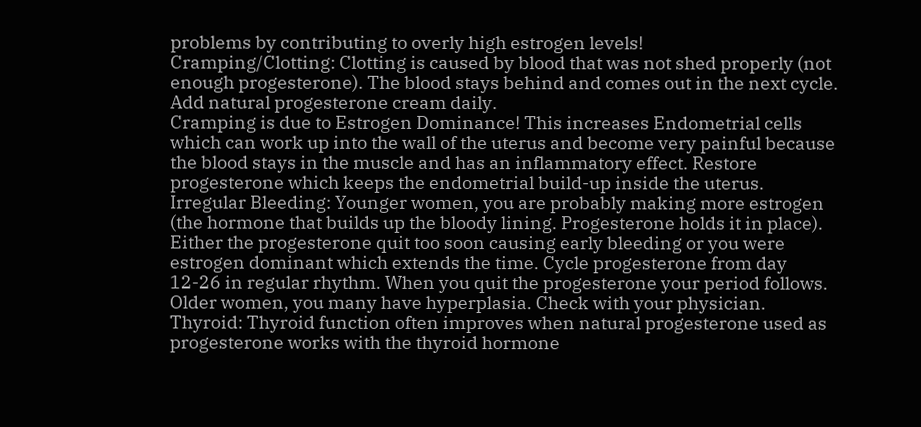problems by contributing to overly high estrogen levels!
Cramping/Clotting: Clotting is caused by blood that was not shed properly (not enough progesterone). The blood stays behind and comes out in the next cycle. Add natural progesterone cream daily.
Cramping is due to Estrogen Dominance! This increases Endometrial cells which can work up into the wall of the uterus and become very painful because the blood stays in the muscle and has an inflammatory effect. Restore progesterone which keeps the endometrial build-up inside the uterus.
Irregular Bleeding: Younger women, you are probably making more estrogen (the hormone that builds up the bloody lining. Progesterone holds it in place). Either the progesterone quit too soon causing early bleeding or you were estrogen dominant which extends the time. Cycle progesterone from day 12-26 in regular rhythm. When you quit the progesterone your period follows. Older women, you many have hyperplasia. Check with your physician.
Thyroid: Thyroid function often improves when natural progesterone used as progesterone works with the thyroid hormone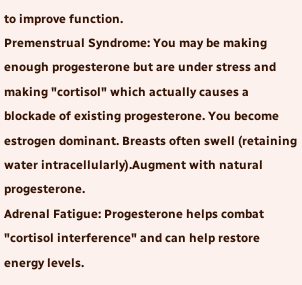to improve function.
Premenstrual Syndrome: You may be making enough progesterone but are under stress and making "cortisol" which actually causes a blockade of existing progesterone. You become estrogen dominant. Breasts often swell (retaining water intracellularly).Augment with natural progesterone.
Adrenal Fatigue: Progesterone helps combat "cortisol interference" and can help restore energy levels.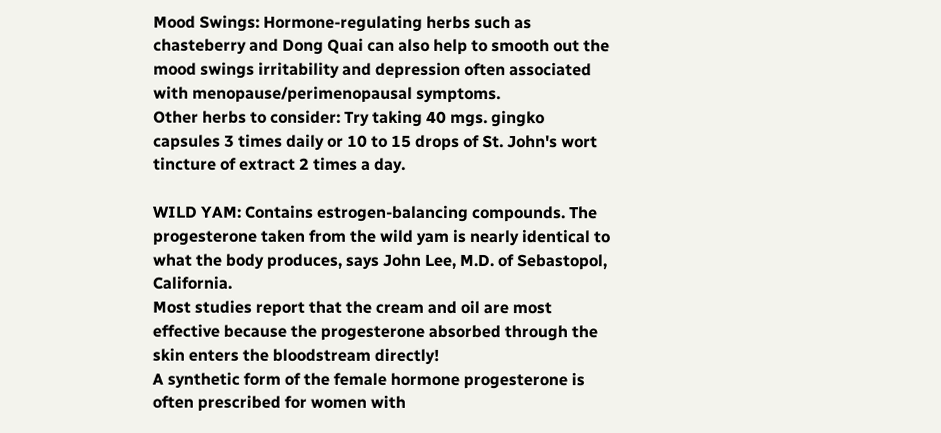Mood Swings: Hormone-regulating herbs such as chasteberry and Dong Quai can also help to smooth out the mood swings irritability and depression often associated with menopause/perimenopausal symptoms.
Other herbs to consider: Try taking 40 mgs. gingko capsules 3 times daily or 10 to 15 drops of St. John's wort tincture of extract 2 times a day.

WILD YAM: Contains estrogen-balancing compounds. The progesterone taken from the wild yam is nearly identical to what the body produces, says John Lee, M.D. of Sebastopol, California.
Most studies report that the cream and oil are most effective because the progesterone absorbed through the skin enters the bloodstream directly!
A synthetic form of the female hormone progesterone is often prescribed for women with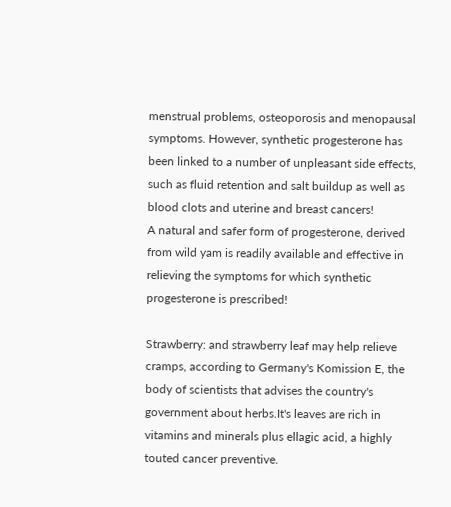menstrual problems, osteoporosis and menopausal symptoms. However, synthetic progesterone has been linked to a number of unpleasant side effects, such as fluid retention and salt buildup as well as blood clots and uterine and breast cancers!
A natural and safer form of progesterone, derived from wild yam is readily available and effective in relieving the symptoms for which synthetic progesterone is prescribed!

Strawberry: and strawberry leaf may help relieve cramps, according to Germany's Komission E, the body of scientists that advises the country's government about herbs.It's leaves are rich in vitamins and minerals plus ellagic acid, a highly touted cancer preventive.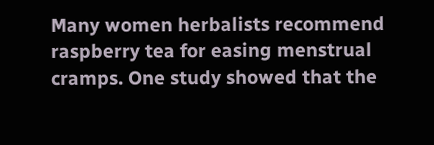Many women herbalists recommend raspberry tea for easing menstrual cramps. One study showed that the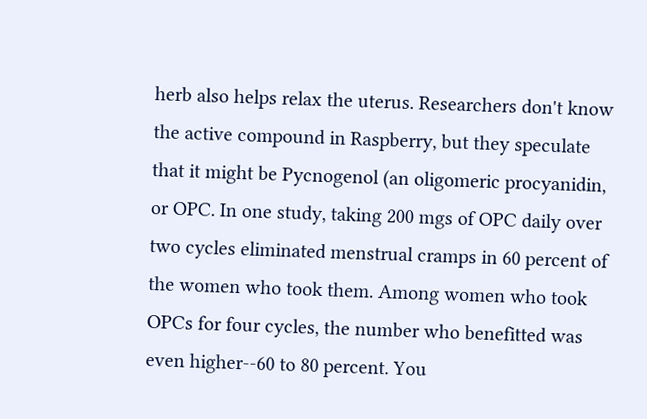herb also helps relax the uterus. Researchers don't know the active compound in Raspberry, but they speculate that it might be Pycnogenol (an oligomeric procyanidin, or OPC. In one study, taking 200 mgs of OPC daily over two cycles eliminated menstrual cramps in 60 percent of the women who took them. Among women who took OPCs for four cycles, the number who benefitted was even higher--60 to 80 percent. You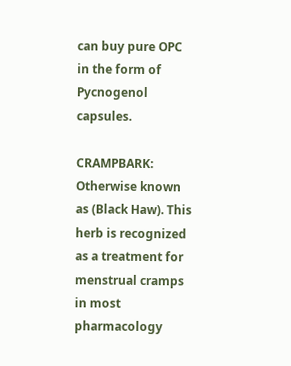can buy pure OPC in the form of Pycnogenol capsules.

CRAMPBARK: Otherwise known as (Black Haw). This herb is recognized as a treatment for menstrual cramps in most pharmacology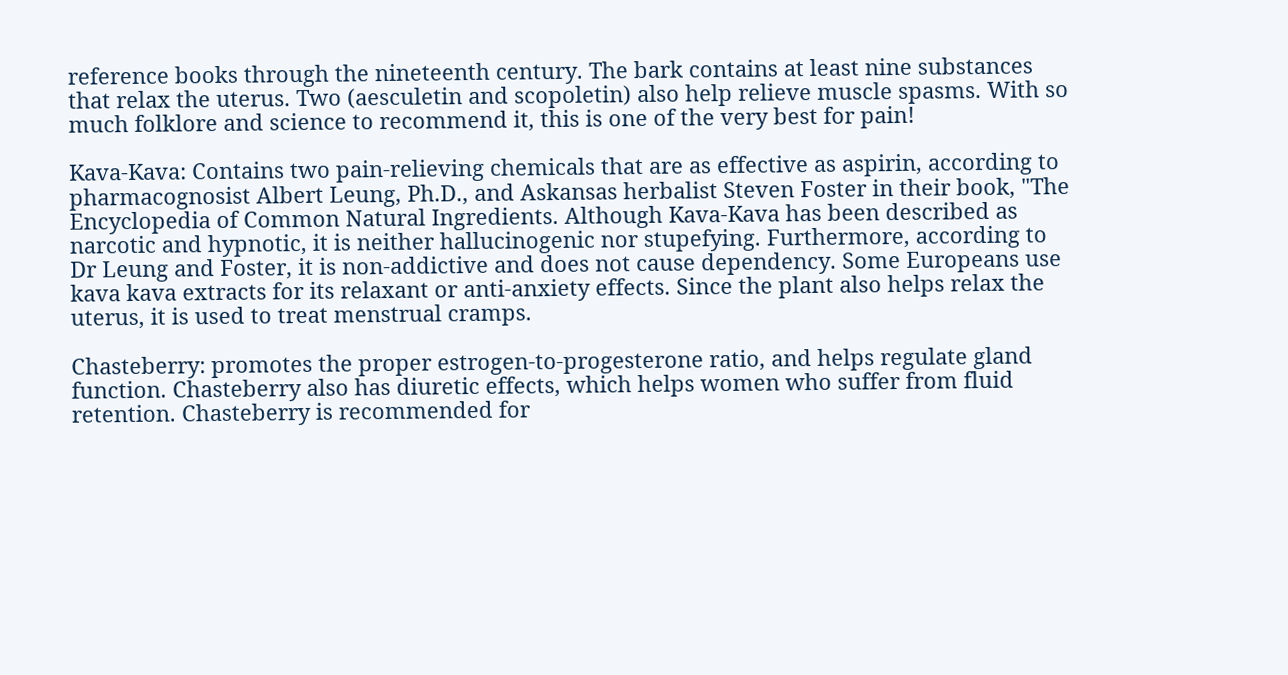reference books through the nineteenth century. The bark contains at least nine substances that relax the uterus. Two (aesculetin and scopoletin) also help relieve muscle spasms. With so much folklore and science to recommend it, this is one of the very best for pain!

Kava-Kava: Contains two pain-relieving chemicals that are as effective as aspirin, according to pharmacognosist Albert Leung, Ph.D., and Askansas herbalist Steven Foster in their book, "The Encyclopedia of Common Natural Ingredients. Although Kava-Kava has been described as narcotic and hypnotic, it is neither hallucinogenic nor stupefying. Furthermore, according to Dr Leung and Foster, it is non-addictive and does not cause dependency. Some Europeans use kava kava extracts for its relaxant or anti-anxiety effects. Since the plant also helps relax the uterus, it is used to treat menstrual cramps.

Chasteberry: promotes the proper estrogen-to-progesterone ratio, and helps regulate gland function. Chasteberry also has diuretic effects, which helps women who suffer from fluid retention. Chasteberry is recommended for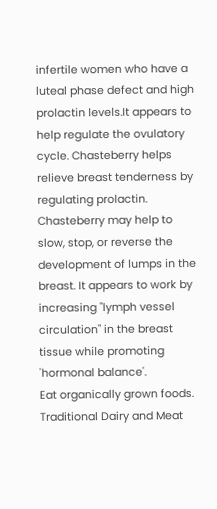infertile women who have a luteal phase defect and high prolactin levels.It appears to help regulate the ovulatory cycle. Chasteberry helps relieve breast tenderness by regulating prolactin. Chasteberry may help to slow, stop, or reverse the development of lumps in the breast. It appears to work by increasing "lymph vessel circulation" in the breast tissue while promoting 'hormonal balance'.
Eat organically grown foods.
Traditional Dairy and Meat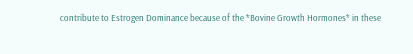contribute to Estrogen Dominance because of the *Bovine Growth Hormones* in these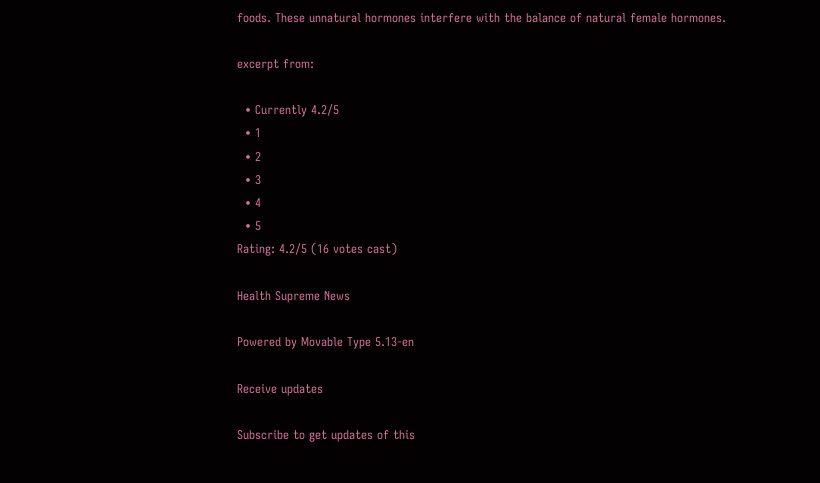foods. These unnatural hormones interfere with the balance of natural female hormones.

excerpt from:

  • Currently 4.2/5
  • 1
  • 2
  • 3
  • 4
  • 5
Rating: 4.2/5 (16 votes cast)

Health Supreme News

Powered by Movable Type 5.13-en

Receive updates

Subscribe to get updates of this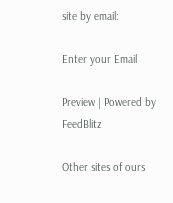site by email:

Enter your Email

Preview | Powered by FeedBlitz

Other sites of ours